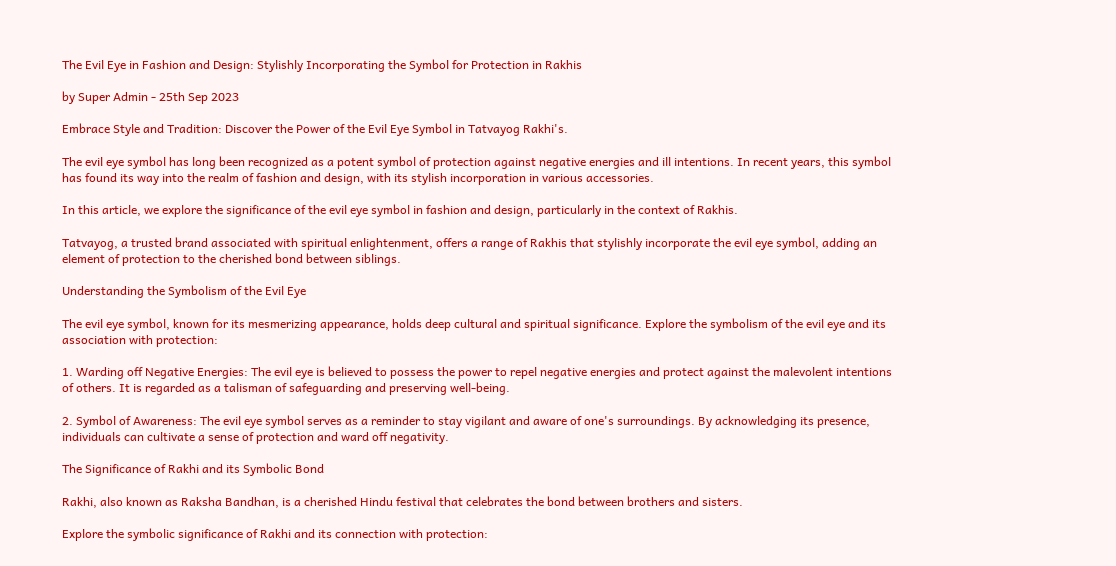The Evil Eye in Fashion and Design: Stylishly Incorporating the Symbol for Protection in Rakhis

by Super Admin - 25th Sep 2023

Embrace Style and Tradition: Discover the Power of the Evil Eye Symbol in Tatvayog Rakhi's.

The evil eye symbol has long been recognized as a potent symbol of protection against negative energies and ill intentions. In recent years, this symbol has found its way into the realm of fashion and design, with its stylish incorporation in various accessories.

In this article, we explore the significance of the evil eye symbol in fashion and design, particularly in the context of Rakhis.

Tatvayog, a trusted brand associated with spiritual enlightenment, offers a range of Rakhis that stylishly incorporate the evil eye symbol, adding an element of protection to the cherished bond between siblings.

Understanding the Symbolism of the Evil Eye

The evil eye symbol, known for its mesmerizing appearance, holds deep cultural and spiritual significance. Explore the symbolism of the evil eye and its association with protection:

1. Warding off Negative Energies: The evil eye is believed to possess the power to repel negative energies and protect against the malevolent intentions of others. It is regarded as a talisman of safeguarding and preserving well-being.

2. Symbol of Awareness: The evil eye symbol serves as a reminder to stay vigilant and aware of one's surroundings. By acknowledging its presence, individuals can cultivate a sense of protection and ward off negativity.

The Significance of Rakhi and its Symbolic Bond

Rakhi, also known as Raksha Bandhan, is a cherished Hindu festival that celebrates the bond between brothers and sisters.

Explore the symbolic significance of Rakhi and its connection with protection: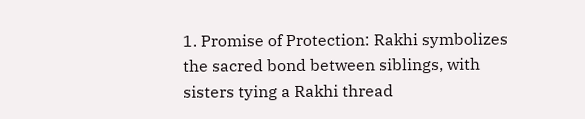1. Promise of Protection: Rakhi symbolizes the sacred bond between siblings, with sisters tying a Rakhi thread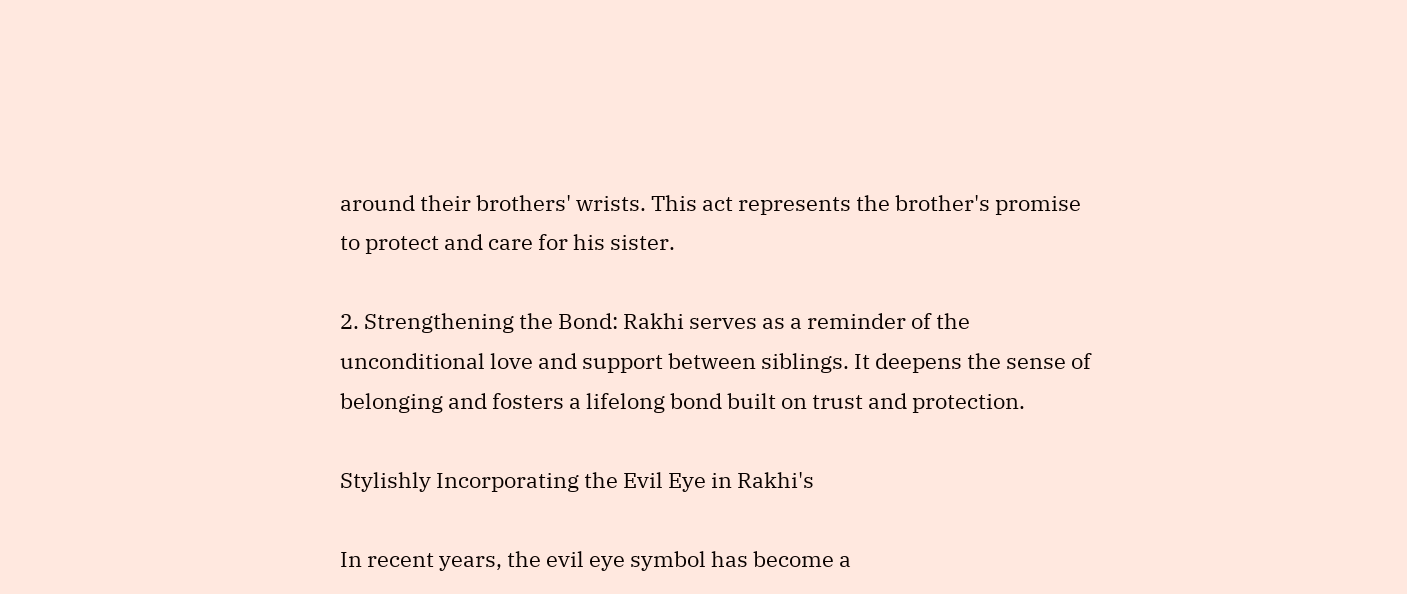around their brothers' wrists. This act represents the brother's promise to protect and care for his sister.

2. Strengthening the Bond: Rakhi serves as a reminder of the unconditional love and support between siblings. It deepens the sense of belonging and fosters a lifelong bond built on trust and protection.

Stylishly Incorporating the Evil Eye in Rakhi's

In recent years, the evil eye symbol has become a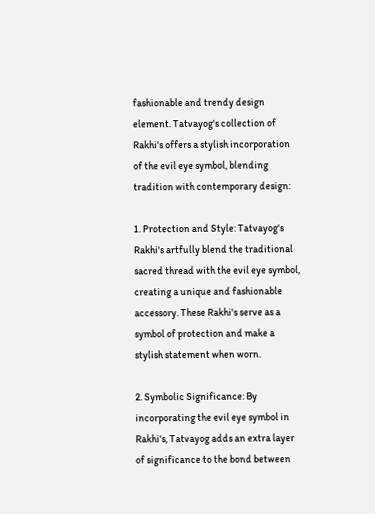fashionable and trendy design element. Tatvayog's collection of Rakhi's offers a stylish incorporation of the evil eye symbol, blending tradition with contemporary design:

1. Protection and Style: Tatvayog's Rakhi's artfully blend the traditional sacred thread with the evil eye symbol, creating a unique and fashionable accessory. These Rakhi's serve as a symbol of protection and make a stylish statement when worn.

2. Symbolic Significance: By incorporating the evil eye symbol in Rakhi's, Tatvayog adds an extra layer of significance to the bond between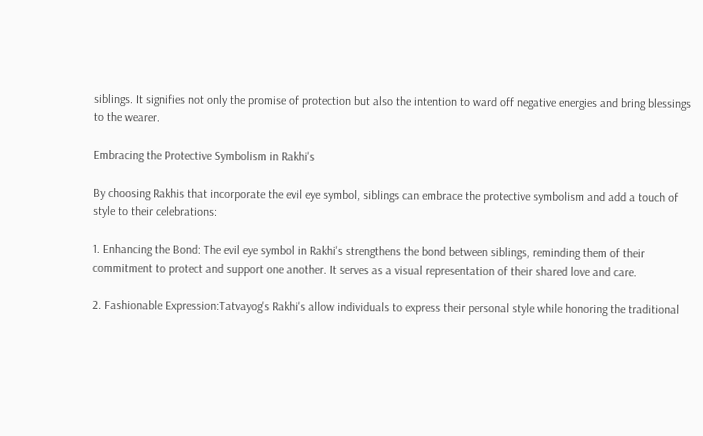siblings. It signifies not only the promise of protection but also the intention to ward off negative energies and bring blessings to the wearer.

Embracing the Protective Symbolism in Rakhi's

By choosing Rakhis that incorporate the evil eye symbol, siblings can embrace the protective symbolism and add a touch of style to their celebrations:

1. Enhancing the Bond: The evil eye symbol in Rakhi's strengthens the bond between siblings, reminding them of their commitment to protect and support one another. It serves as a visual representation of their shared love and care.

2. Fashionable Expression:Tatvayog's Rakhi's allow individuals to express their personal style while honoring the traditional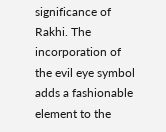significance of Rakhi. The incorporation of the evil eye symbol adds a fashionable element to the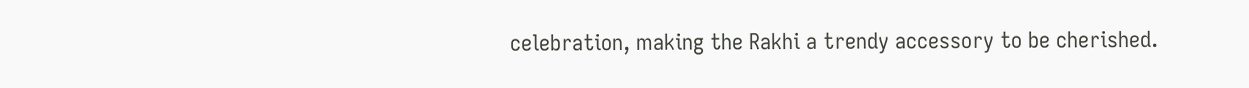celebration, making the Rakhi a trendy accessory to be cherished.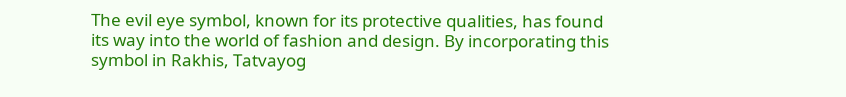The evil eye symbol, known for its protective qualities, has found its way into the world of fashion and design. By incorporating this symbol in Rakhis, Tatvayog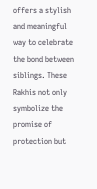offers a stylish and meaningful way to celebrate the bond between siblings. These Rakhis not only symbolize the promise of protection but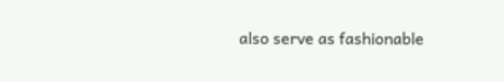also serve as fashionable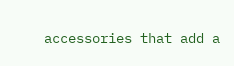accessories that add a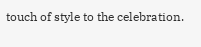touch of style to the celebration.